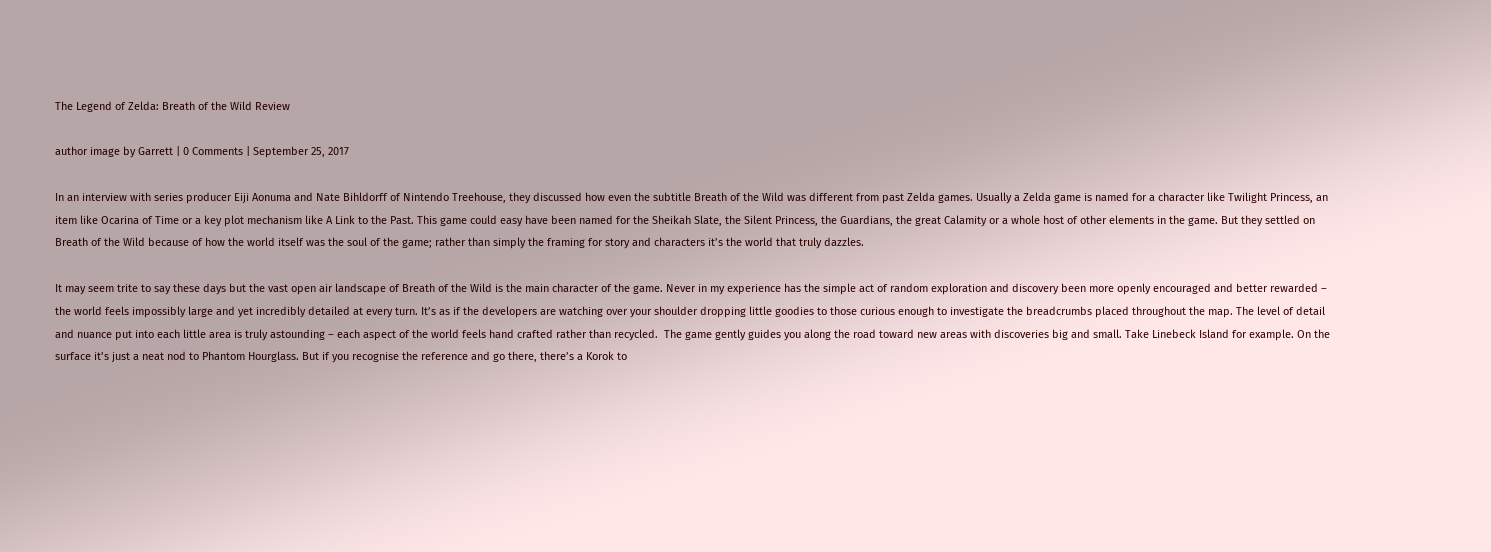The Legend of Zelda: Breath of the Wild Review

author image by Garrett | 0 Comments | September 25, 2017

In an interview with series producer Eiji Aonuma and Nate Bihldorff of Nintendo Treehouse, they discussed how even the subtitle Breath of the Wild was different from past Zelda games. Usually a Zelda game is named for a character like Twilight Princess, an item like Ocarina of Time or a key plot mechanism like A Link to the Past. This game could easy have been named for the Sheikah Slate, the Silent Princess, the Guardians, the great Calamity or a whole host of other elements in the game. But they settled on Breath of the Wild because of how the world itself was the soul of the game; rather than simply the framing for story and characters it’s the world that truly dazzles.

It may seem trite to say these days but the vast open air landscape of Breath of the Wild is the main character of the game. Never in my experience has the simple act of random exploration and discovery been more openly encouraged and better rewarded – the world feels impossibly large and yet incredibly detailed at every turn. It’s as if the developers are watching over your shoulder dropping little goodies to those curious enough to investigate the breadcrumbs placed throughout the map. The level of detail and nuance put into each little area is truly astounding – each aspect of the world feels hand crafted rather than recycled.  The game gently guides you along the road toward new areas with discoveries big and small. Take Linebeck Island for example. On the surface it’s just a neat nod to Phantom Hourglass. But if you recognise the reference and go there, there’s a Korok to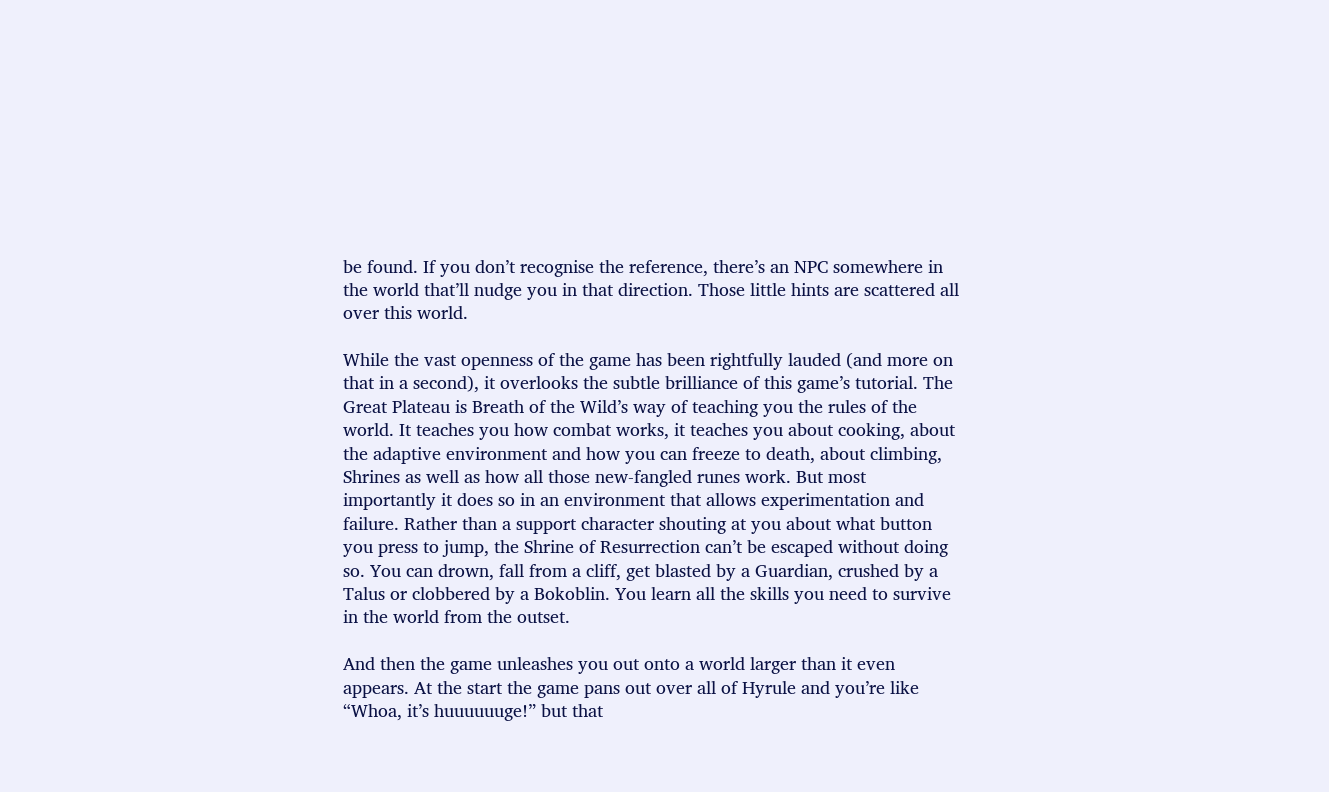be found. If you don’t recognise the reference, there’s an NPC somewhere in the world that’ll nudge you in that direction. Those little hints are scattered all over this world.

While the vast openness of the game has been rightfully lauded (and more on that in a second), it overlooks the subtle brilliance of this game’s tutorial. The Great Plateau is Breath of the Wild’s way of teaching you the rules of the world. It teaches you how combat works, it teaches you about cooking, about the adaptive environment and how you can freeze to death, about climbing, Shrines as well as how all those new-fangled runes work. But most importantly it does so in an environment that allows experimentation and failure. Rather than a support character shouting at you about what button you press to jump, the Shrine of Resurrection can’t be escaped without doing so. You can drown, fall from a cliff, get blasted by a Guardian, crushed by a Talus or clobbered by a Bokoblin. You learn all the skills you need to survive in the world from the outset.

And then the game unleashes you out onto a world larger than it even appears. At the start the game pans out over all of Hyrule and you’re like “Whoa, it’s huuuuuuge!” but that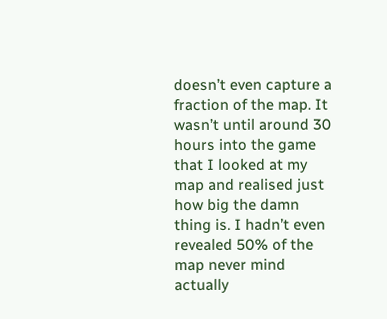doesn’t even capture a fraction of the map. It wasn’t until around 30 hours into the game that I looked at my map and realised just how big the damn thing is. I hadn’t even revealed 50% of the map never mind actually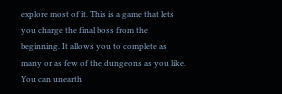explore most of it. This is a game that lets you charge the final boss from the beginning. It allows you to complete as many or as few of the dungeons as you like. You can unearth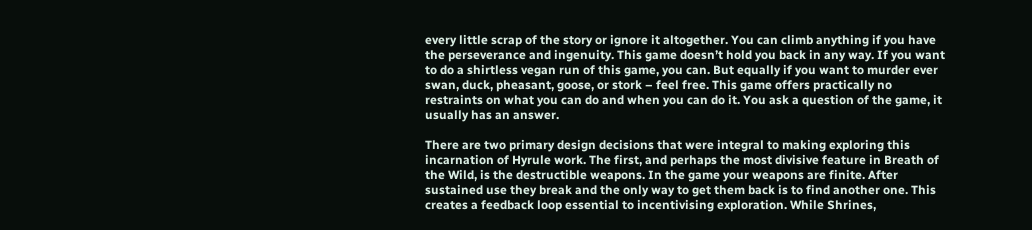every little scrap of the story or ignore it altogether. You can climb anything if you have the perseverance and ingenuity. This game doesn’t hold you back in any way. If you want to do a shirtless vegan run of this game, you can. But equally if you want to murder ever swan, duck, pheasant, goose, or stork – feel free. This game offers practically no restraints on what you can do and when you can do it. You ask a question of the game, it usually has an answer.

There are two primary design decisions that were integral to making exploring this incarnation of Hyrule work. The first, and perhaps the most divisive feature in Breath of the Wild, is the destructible weapons. In the game your weapons are finite. After sustained use they break and the only way to get them back is to find another one. This creates a feedback loop essential to incentivising exploration. While Shrines,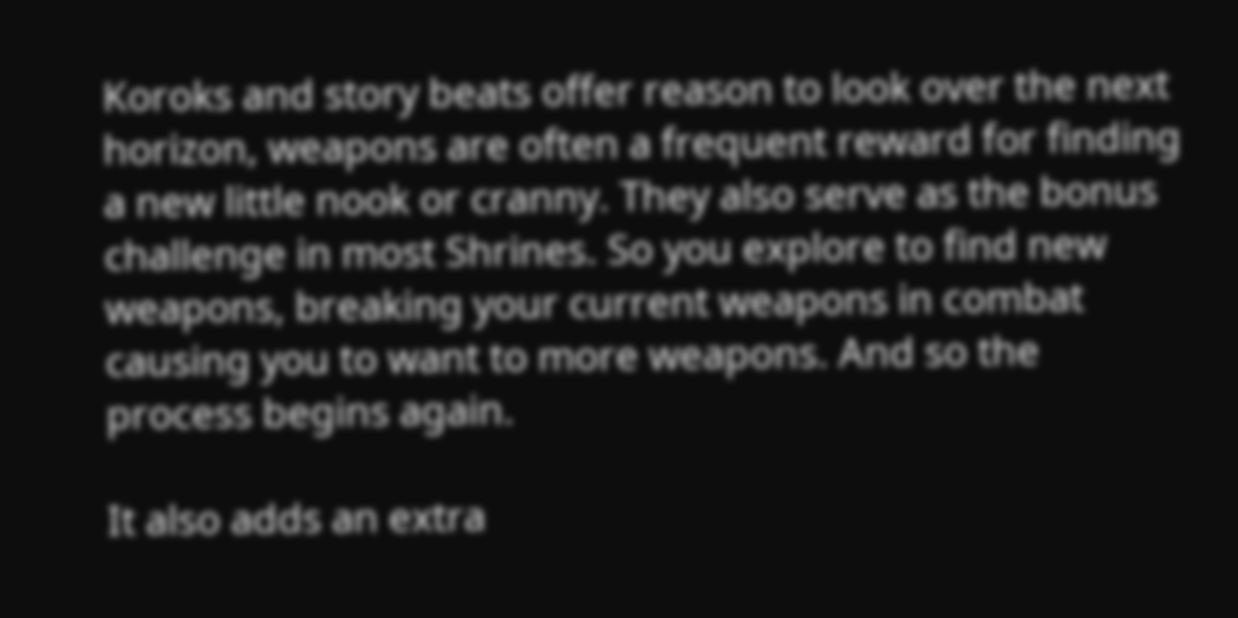Koroks and story beats offer reason to look over the next horizon, weapons are often a frequent reward for finding a new little nook or cranny. They also serve as the bonus challenge in most Shrines. So you explore to find new weapons, breaking your current weapons in combat causing you to want to more weapons. And so the process begins again.

It also adds an extra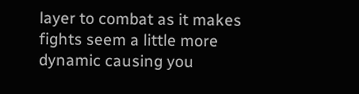layer to combat as it makes fights seem a little more dynamic causing you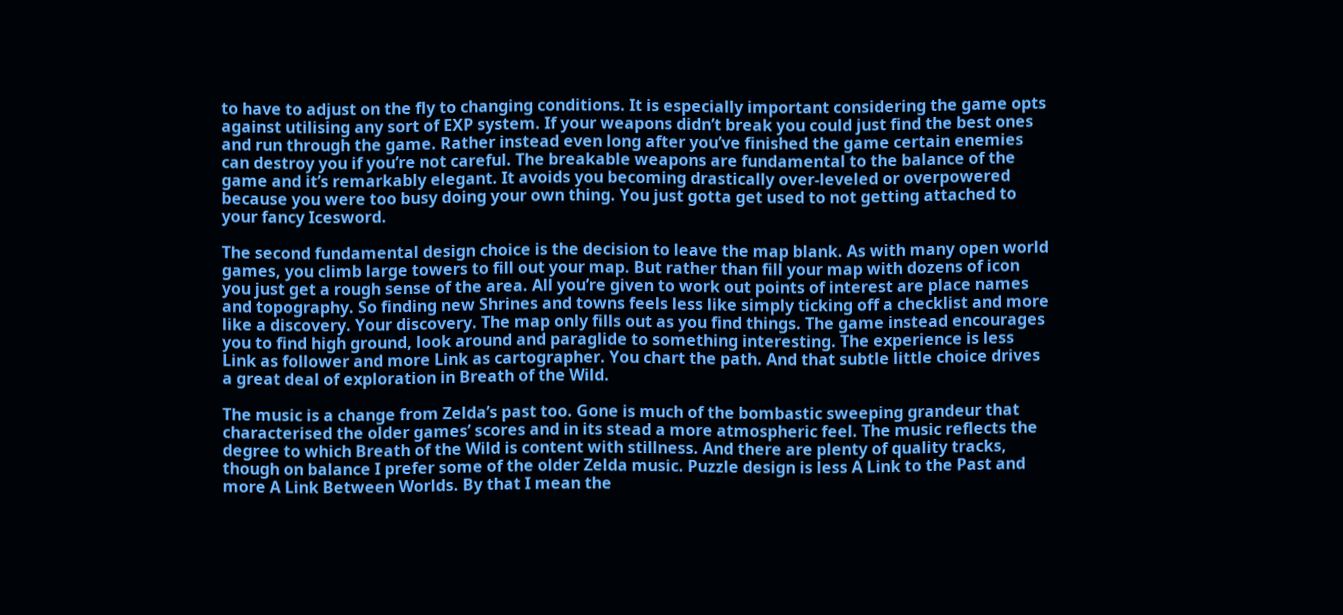to have to adjust on the fly to changing conditions. It is especially important considering the game opts against utilising any sort of EXP system. If your weapons didn’t break you could just find the best ones and run through the game. Rather instead even long after you’ve finished the game certain enemies can destroy you if you’re not careful. The breakable weapons are fundamental to the balance of the game and it’s remarkably elegant. It avoids you becoming drastically over-leveled or overpowered because you were too busy doing your own thing. You just gotta get used to not getting attached to your fancy Icesword.

The second fundamental design choice is the decision to leave the map blank. As with many open world games, you climb large towers to fill out your map. But rather than fill your map with dozens of icon you just get a rough sense of the area. All you’re given to work out points of interest are place names and topography. So finding new Shrines and towns feels less like simply ticking off a checklist and more like a discovery. Your discovery. The map only fills out as you find things. The game instead encourages you to find high ground, look around and paraglide to something interesting. The experience is less Link as follower and more Link as cartographer. You chart the path. And that subtle little choice drives a great deal of exploration in Breath of the Wild.

The music is a change from Zelda’s past too. Gone is much of the bombastic sweeping grandeur that characterised the older games’ scores and in its stead a more atmospheric feel. The music reflects the degree to which Breath of the Wild is content with stillness. And there are plenty of quality tracks, though on balance I prefer some of the older Zelda music. Puzzle design is less A Link to the Past and more A Link Between Worlds. By that I mean the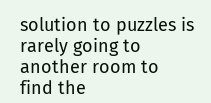solution to puzzles is rarely going to another room to find the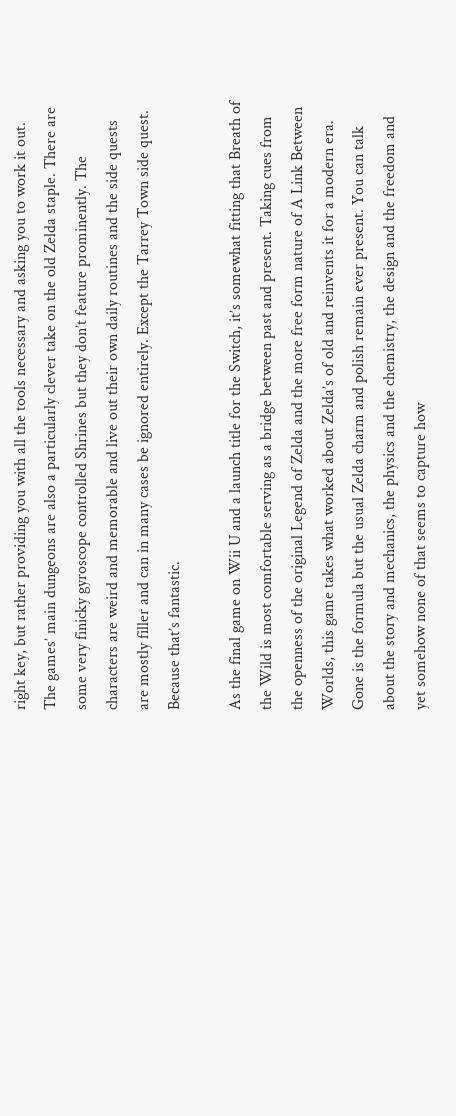right key, but rather providing you with all the tools necessary and asking you to work it out. The games’ main dungeons are also a particularly clever take on the old Zelda staple. There are some very finicky gyroscope controlled Shrines but they don’t feature prominently. The characters are weird and memorable and live out their own daily routines and the side quests are mostly filler and can in many cases be ignored entirely. Except the Tarrey Town side quest. Because that’s fantastic.

As the final game on Wii U and a launch title for the Switch, it’s somewhat fitting that Breath of the Wild is most comfortable serving as a bridge between past and present. Taking cues from the openness of the original Legend of Zelda and the more free form nature of A Link Between Worlds, this game takes what worked about Zelda’s of old and reinvents it for a modern era. Gone is the formula but the usual Zelda charm and polish remain ever present. You can talk about the story and mechanics, the physics and the chemistry, the design and the freedom and yet somehow none of that seems to capture how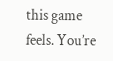this game feels. You’re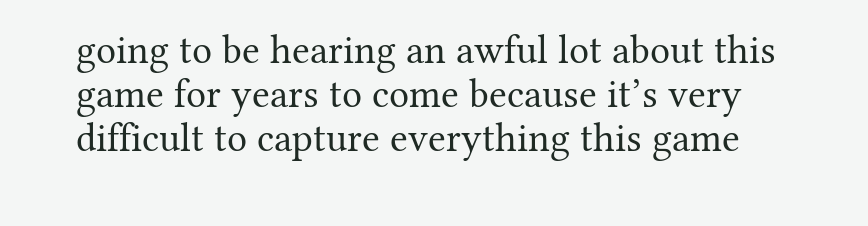going to be hearing an awful lot about this game for years to come because it’s very difficult to capture everything this game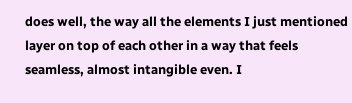does well, the way all the elements I just mentioned layer on top of each other in a way that feels seamless, almost intangible even. I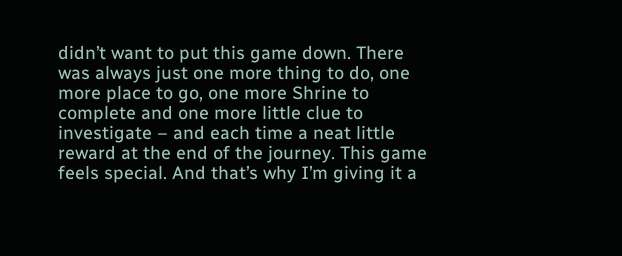didn’t want to put this game down. There was always just one more thing to do, one more place to go, one more Shrine to complete and one more little clue to investigate – and each time a neat little reward at the end of the journey. This game feels special. And that’s why I’m giving it a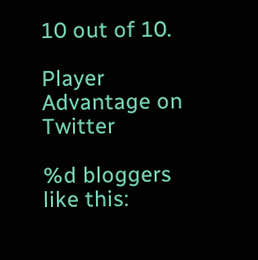10 out of 10.

Player Advantage on Twitter

%d bloggers like this: